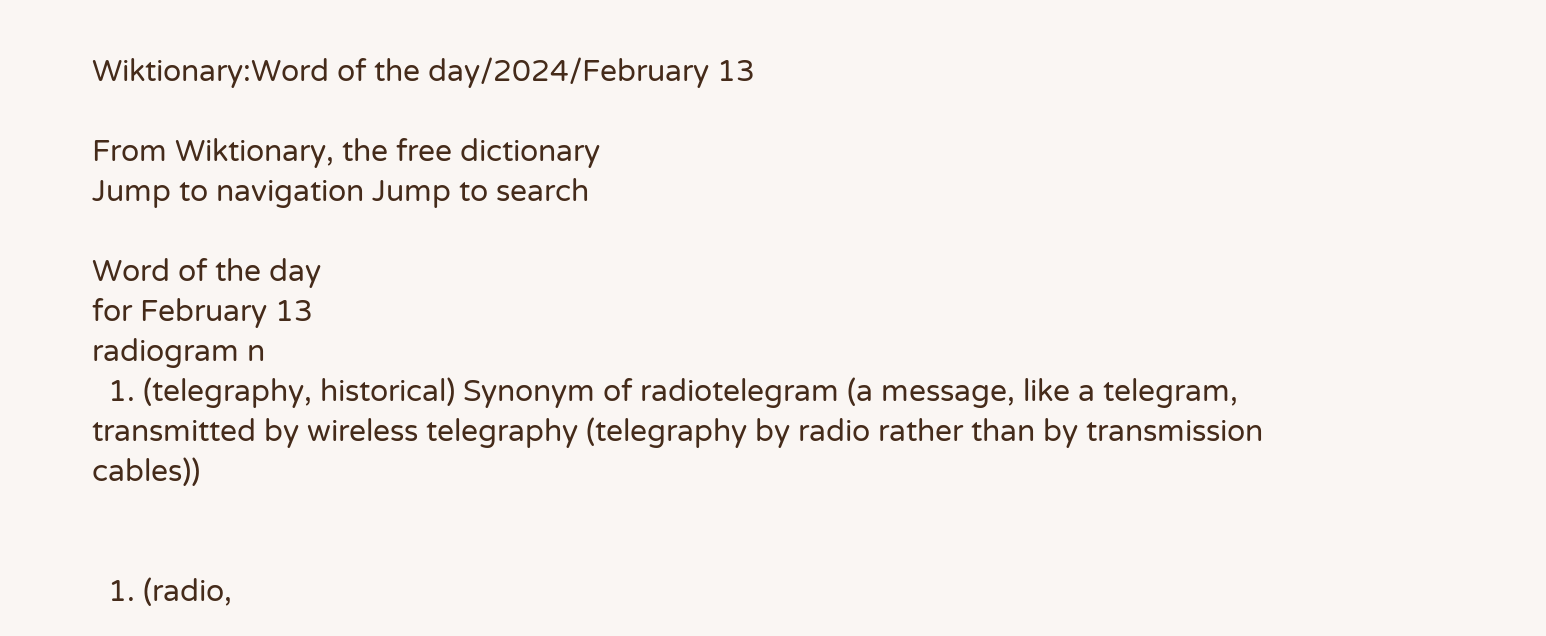Wiktionary:Word of the day/2024/February 13

From Wiktionary, the free dictionary
Jump to navigation Jump to search

Word of the day
for February 13
radiogram n
  1. (telegraphy, historical) Synonym of radiotelegram (a message, like a telegram, transmitted by wireless telegraphy (telegraphy by radio rather than by transmission cables))


  1. (radio,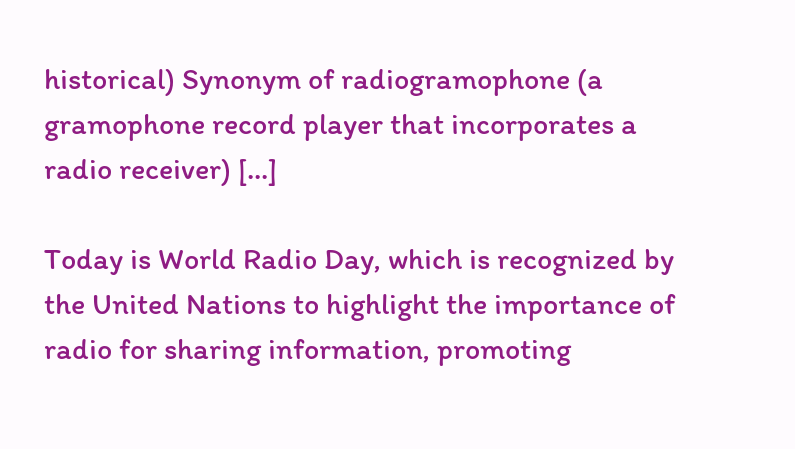historical) Synonym of radiogramophone (a gramophone record player that incorporates a radio receiver) [...]

Today is World Radio Day, which is recognized by the United Nations to highlight the importance of radio for sharing information, promoting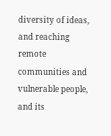diversity of ideas, and reaching remote communities and vulnerable people, and its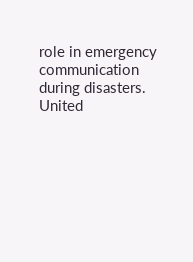role in emergency communication during disasters. United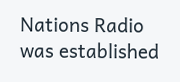Nations Radio was established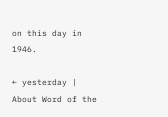on this day in 1946.

← yesterday | About Word of the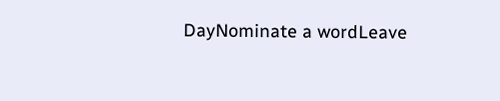DayNominate a wordLeave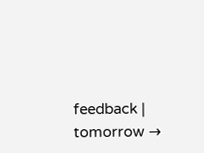feedback | tomorrow →